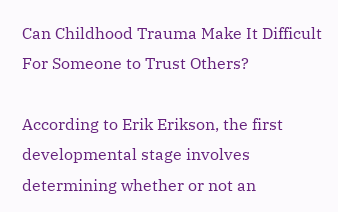Can Childhood Trauma Make It Difficult For Someone to Trust Others?

According to Erik Erikson, the first developmental stage involves determining whether or not an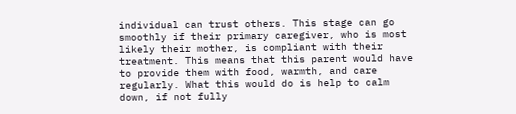individual can trust others. This stage can go smoothly if their primary caregiver, who is most likely their mother, is compliant with their treatment. This means that this parent would have to provide them with food, warmth, and care regularly. What this would do is help to calm down, if not fully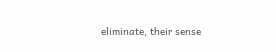eliminate, their sense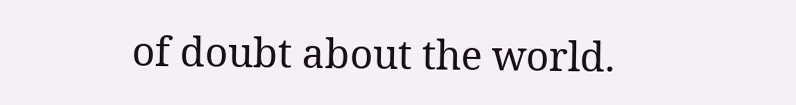of doubt about the world.